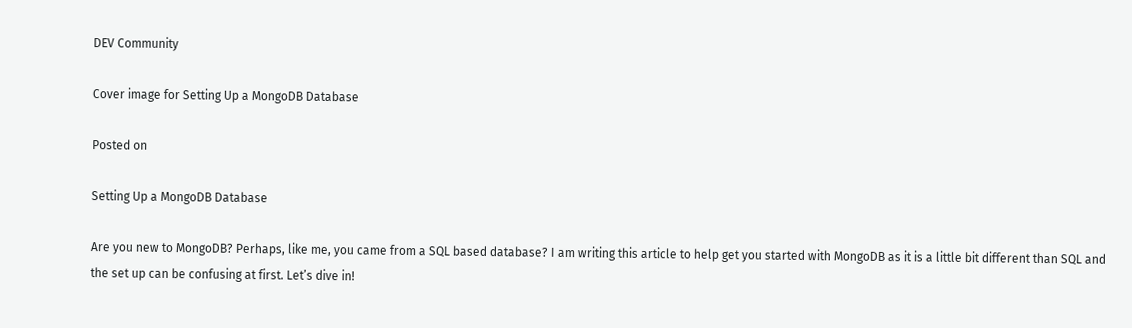DEV Community

Cover image for Setting Up a MongoDB Database

Posted on

Setting Up a MongoDB Database

Are you new to MongoDB? Perhaps, like me, you came from a SQL based database? I am writing this article to help get you started with MongoDB as it is a little bit different than SQL and the set up can be confusing at first. Let’s dive in!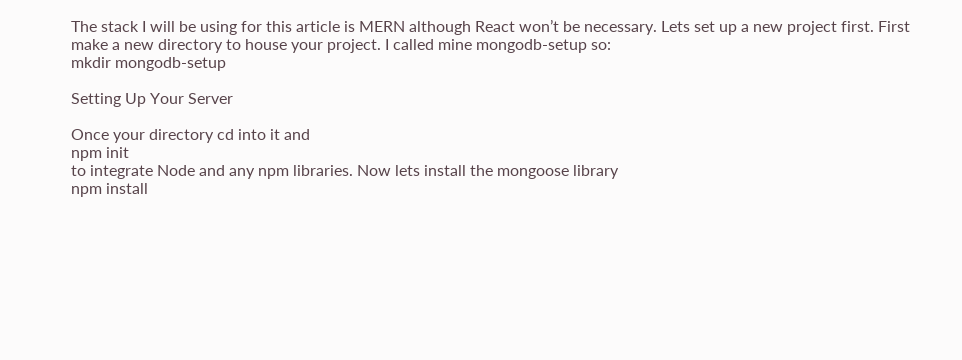The stack I will be using for this article is MERN although React won’t be necessary. Lets set up a new project first. First make a new directory to house your project. I called mine mongodb-setup so:
mkdir mongodb-setup

Setting Up Your Server

Once your directory cd into it and
npm init
to integrate Node and any npm libraries. Now lets install the mongoose library
npm install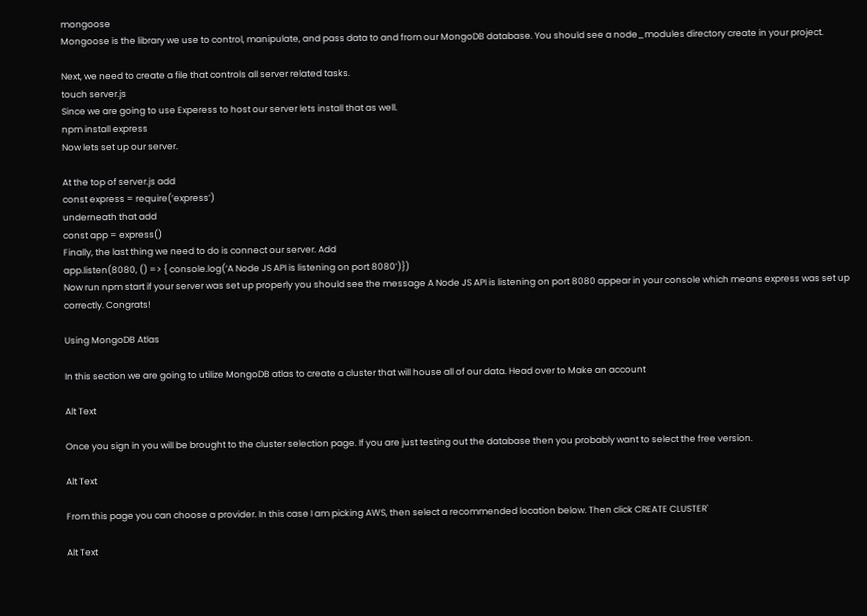mongoose
Mongoose is the library we use to control, manipulate, and pass data to and from our MongoDB database. You should see a node_modules directory create in your project.

Next, we need to create a file that controls all server related tasks.
touch server.js
Since we are going to use Experess to host our server lets install that as well.
npm install express
Now lets set up our server.

At the top of server.js add
const express = require(’express’)
underneath that add
const app = express()
Finally, the last thing we need to do is connect our server. Add
app.listen(8080, () => { console.log(‘A Node JS API is listening on port 8080’)})
Now run npm start if your server was set up properly you should see the message A Node JS API is listening on port 8080 appear in your console which means express was set up correctly. Congrats!

Using MongoDB Atlas

In this section we are going to utilize MongoDB atlas to create a cluster that will house all of our data. Head over to Make an account

Alt Text

Once you sign in you will be brought to the cluster selection page. If you are just testing out the database then you probably want to select the free version.

Alt Text

From this page you can choose a provider. In this case I am picking AWS, then select a recommended location below. Then click CREATE CLUSTER`

Alt Text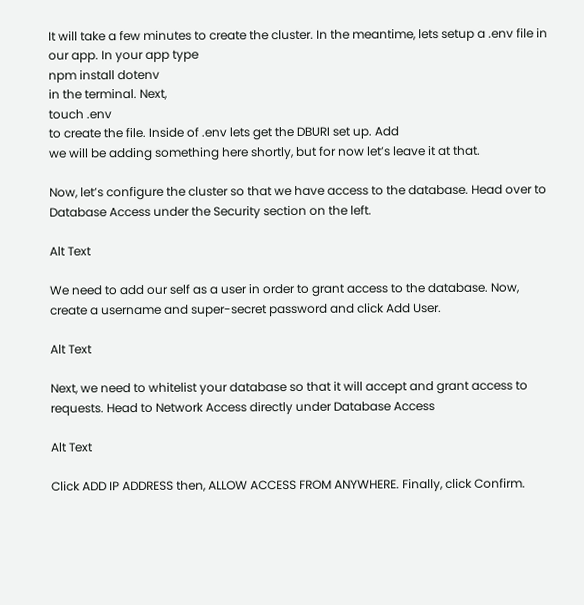It will take a few minutes to create the cluster. In the meantime, lets setup a .env file in our app. In your app type
npm install dotenv
in the terminal. Next,
touch .env
to create the file. Inside of .env lets get the DBURI set up. Add
we will be adding something here shortly, but for now let’s leave it at that.

Now, let’s configure the cluster so that we have access to the database. Head over to Database Access under the Security section on the left.

Alt Text

We need to add our self as a user in order to grant access to the database. Now, create a username and super-secret password and click Add User.

Alt Text

Next, we need to whitelist your database so that it will accept and grant access to requests. Head to Network Access directly under Database Access

Alt Text

Click ADD IP ADDRESS then, ALLOW ACCESS FROM ANYWHERE. Finally, click Confirm.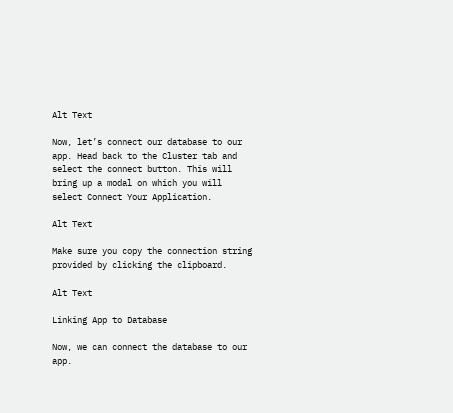Alt Text

Now, let’s connect our database to our app. Head back to the Cluster tab and select the connect button. This will bring up a modal on which you will select Connect Your Application.

Alt Text

Make sure you copy the connection string provided by clicking the clipboard.

Alt Text

Linking App to Database

Now, we can connect the database to our app.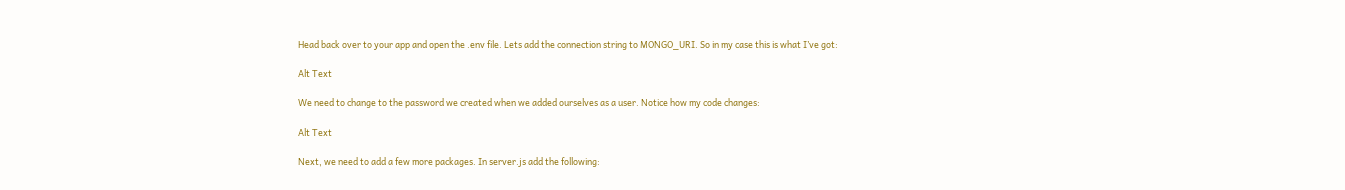Head back over to your app and open the .env file. Lets add the connection string to MONGO_URI. So in my case this is what I’ve got:

Alt Text

We need to change to the password we created when we added ourselves as a user. Notice how my code changes:

Alt Text

Next, we need to add a few more packages. In server.js add the following: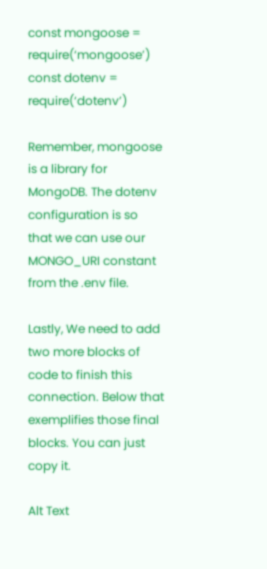const mongoose = require(‘mongoose’)
const dotenv = require(‘dotenv’)

Remember, mongoose is a library for MongoDB. The dotenv configuration is so that we can use our MONGO_URI constant from the .env file.

Lastly, We need to add two more blocks of code to finish this connection. Below that exemplifies those final blocks. You can just copy it.

Alt Text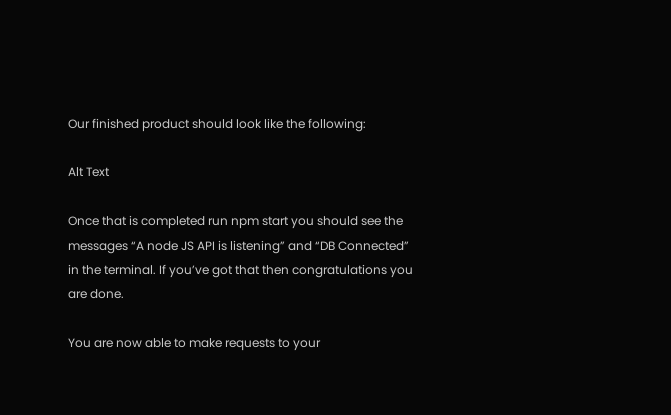Our finished product should look like the following:

Alt Text

Once that is completed run npm start you should see the messages “A node JS API is listening” and “DB Connected” in the terminal. If you’ve got that then congratulations you are done.

You are now able to make requests to your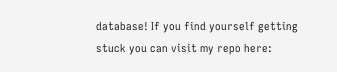database! If you find yourself getting stuck you can visit my repo here: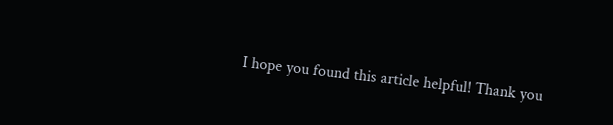I hope you found this article helpful! Thank you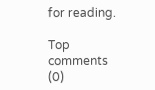for reading.

Top comments (0)